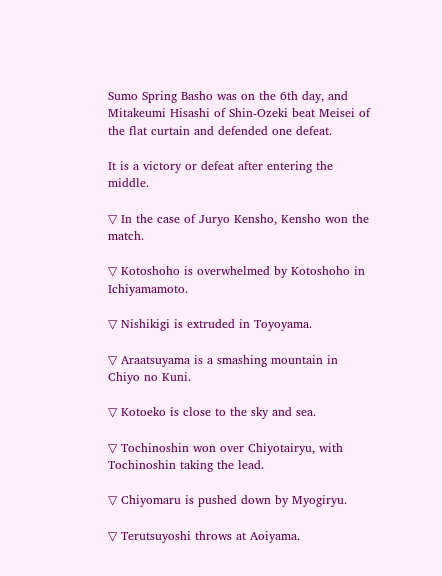Sumo Spring Basho was on the 6th day, and Mitakeumi Hisashi of Shin-Ozeki beat Meisei of the flat curtain and defended one defeat.

It is a victory or defeat after entering the middle.

▽ In the case of Juryo Kensho, Kensho won the match.

▽ Kotoshoho is overwhelmed by Kotoshoho in Ichiyamamoto.

▽ Nishikigi is extruded in Toyoyama.

▽ Araatsuyama is a smashing mountain in Chiyo no Kuni.

▽ Kotoeko is close to the sky and sea.

▽ Tochinoshin won over Chiyotairyu, with Tochinoshin taking the lead.

▽ Chiyomaru is pushed down by Myogiryu.

▽ Terutsuyoshi throws at Aoiyama.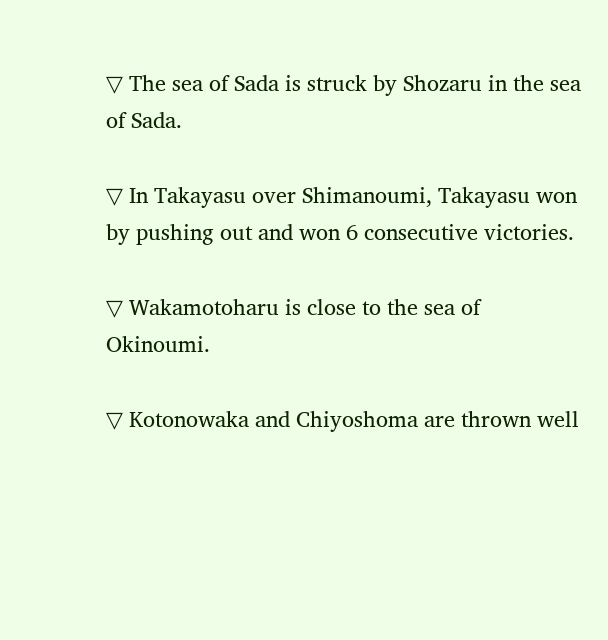▽ The sea of Sada is struck by Shozaru in the sea of Sada.

▽ In Takayasu over Shimanoumi, Takayasu won by pushing out and won 6 consecutive victories.

▽ Wakamotoharu is close to the sea of Okinoumi.

▽ Kotonowaka and Chiyoshoma are thrown well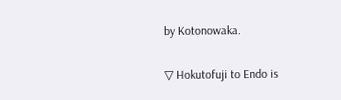by Kotonowaka.

▽ Hokutofuji to Endo is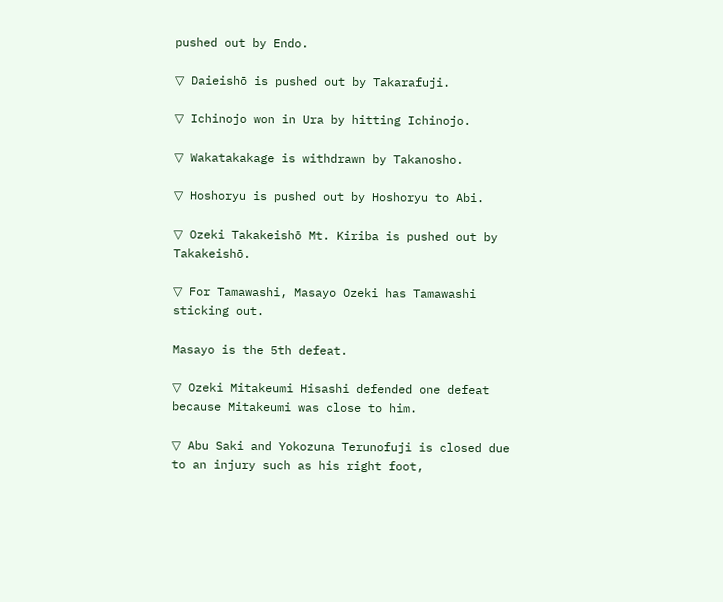pushed out by Endo.

▽ Daieishō is pushed out by Takarafuji.

▽ Ichinojo won in Ura by hitting Ichinojo.

▽ Wakatakakage is withdrawn by Takanosho.

▽ Hoshoryu is pushed out by Hoshoryu to Abi.

▽ Ozeki Takakeishō Mt. Kiriba is pushed out by Takakeishō.

▽ For Tamawashi, Masayo Ozeki has Tamawashi sticking out.

Masayo is the 5th defeat.

▽ Ozeki Mitakeumi Hisashi defended one defeat because Mitakeumi was close to him.

▽ Abu Saki and Yokozuna Terunofuji is closed due to an injury such as his right foot,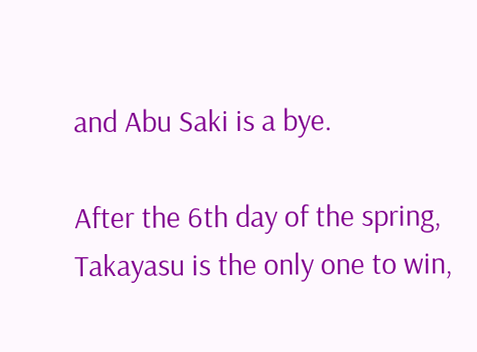and Abu Saki is a bye.

After the 6th day of the spring, Takayasu is the only one to win,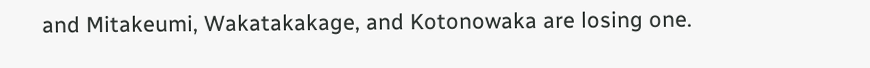and Mitakeumi, Wakatakakage, and Kotonowaka are losing one.